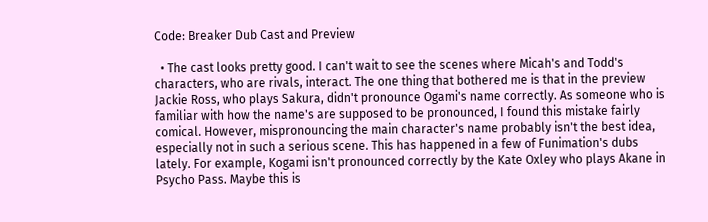Code: Breaker Dub Cast and Preview

  • The cast looks pretty good. I can't wait to see the scenes where Micah's and Todd's characters, who are rivals, interact. The one thing that bothered me is that in the preview Jackie Ross, who plays Sakura, didn't pronounce Ogami's name correctly. As someone who is familiar with how the name's are supposed to be pronounced, I found this mistake fairly comical. However, mispronouncing the main character's name probably isn't the best idea, especially not in such a serious scene. This has happened in a few of Funimation's dubs lately. For example, Kogami isn't pronounced correctly by the Kate Oxley who plays Akane in Psycho Pass. Maybe this is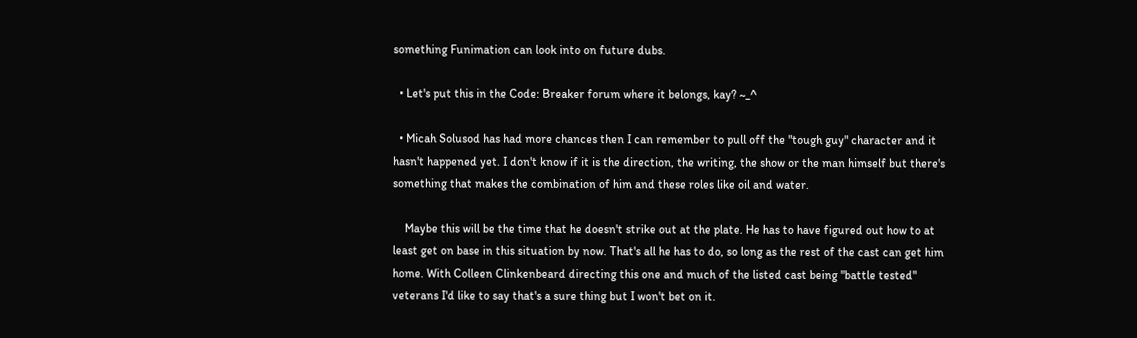something Funimation can look into on future dubs.

  • Let's put this in the Code: Breaker forum where it belongs, kay? ~_^

  • Micah Solusod has had more chances then I can remember to pull off the "tough guy" character and it hasn't happened yet. I don't know if it is the direction, the writing, the show or the man himself but there's something that makes the combination of him and these roles like oil and water.

    Maybe this will be the time that he doesn't strike out at the plate. He has to have figured out how to at least get on base in this situation by now. That's all he has to do, so long as the rest of the cast can get him home. With Colleen Clinkenbeard directing this one and much of the listed cast being "battle tested" veterans I'd like to say that's a sure thing but I won't bet on it.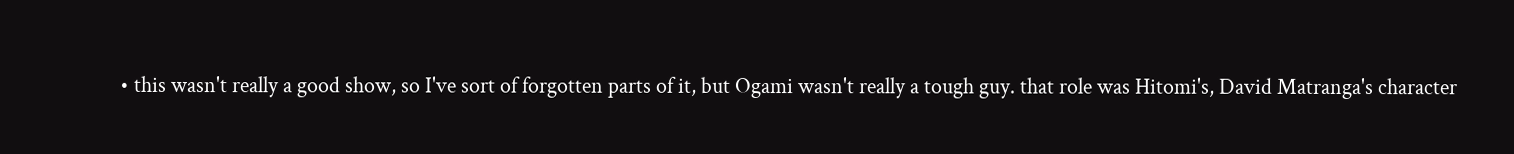• this wasn't really a good show, so I've sort of forgotten parts of it, but Ogami wasn't really a tough guy. that role was Hitomi's, David Matranga's character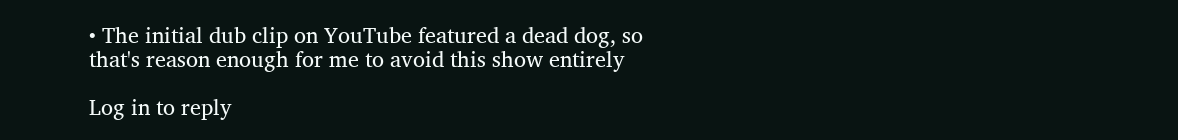• The initial dub clip on YouTube featured a dead dog, so that's reason enough for me to avoid this show entirely

Log in to reply